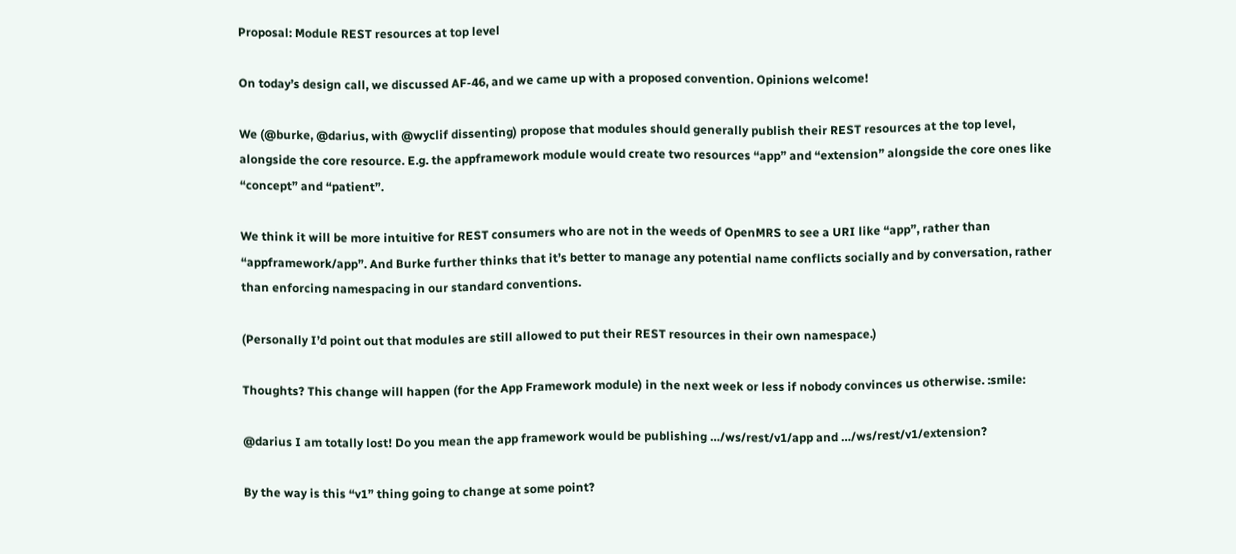Proposal: Module REST resources at top level

On today’s design call, we discussed AF-46, and we came up with a proposed convention. Opinions welcome!

We (@burke, @darius, with @wyclif dissenting) propose that modules should generally publish their REST resources at the top level, alongside the core resource. E.g. the appframework module would create two resources “app” and “extension” alongside the core ones like “concept” and “patient”.

We think it will be more intuitive for REST consumers who are not in the weeds of OpenMRS to see a URI like “app”, rather than “appframework/app”. And Burke further thinks that it’s better to manage any potential name conflicts socially and by conversation, rather than enforcing namespacing in our standard conventions.

(Personally I’d point out that modules are still allowed to put their REST resources in their own namespace.)

Thoughts? This change will happen (for the App Framework module) in the next week or less if nobody convinces us otherwise. :smile:

@darius I am totally lost! Do you mean the app framework would be publishing …/ws/rest/v1/app and …/ws/rest/v1/extension?

By the way is this “v1” thing going to change at some point?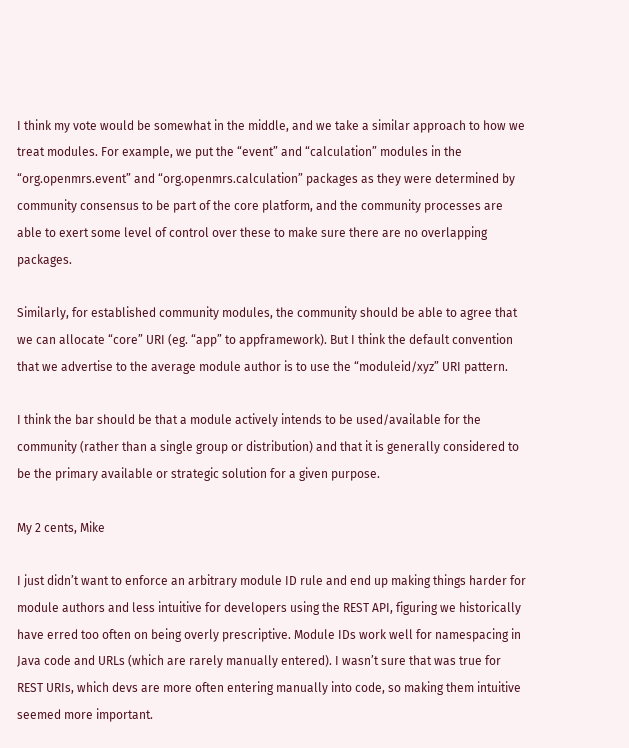I think my vote would be somewhat in the middle, and we take a similar approach to how we treat modules. For example, we put the “event” and “calculation” modules in the “org.openmrs.event” and “org.openmrs.calculation” packages as they were determined by community consensus to be part of the core platform, and the community processes are able to exert some level of control over these to make sure there are no overlapping packages.

Similarly, for established community modules, the community should be able to agree that we can allocate “core” URI (eg. “app” to appframework). But I think the default convention that we advertise to the average module author is to use the “moduleid/xyz” URI pattern.

I think the bar should be that a module actively intends to be used/available for the community (rather than a single group or distribution) and that it is generally considered to be the primary available or strategic solution for a given purpose.

My 2 cents, Mike

I just didn’t want to enforce an arbitrary module ID rule and end up making things harder for module authors and less intuitive for developers using the REST API, figuring we historically have erred too often on being overly prescriptive. Module IDs work well for namespacing in Java code and URLs (which are rarely manually entered). I wasn’t sure that was true for REST URIs, which devs are more often entering manually into code, so making them intuitive seemed more important.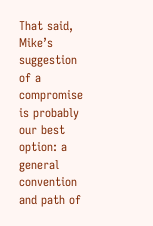That said, Mike’s suggestion of a compromise is probably our best option: a general convention and path of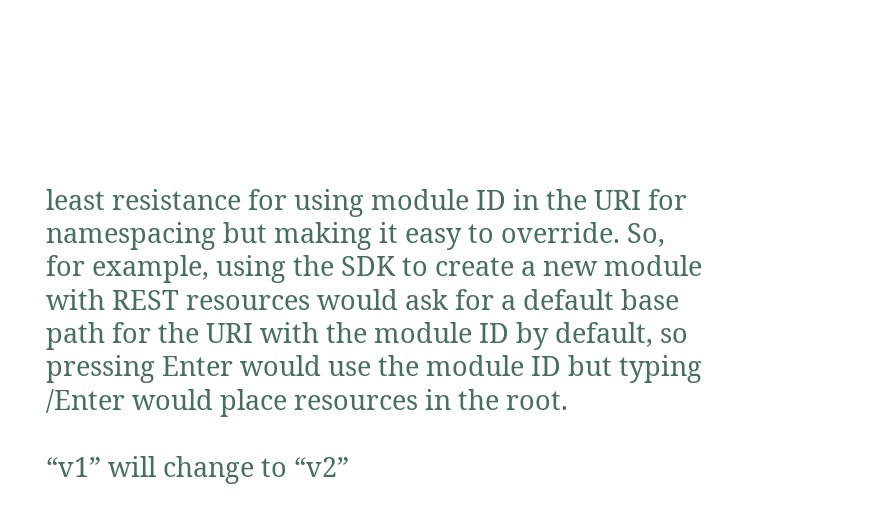least resistance for using module ID in the URI for namespacing but making it easy to override. So, for example, using the SDK to create a new module with REST resources would ask for a default base path for the URI with the module ID by default, so pressing Enter would use the module ID but typing /Enter would place resources in the root.

“v1” will change to “v2”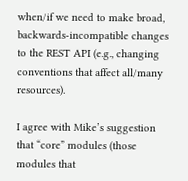when/if we need to make broad, backwards-incompatible changes to the REST API (e.g., changing conventions that affect all/many resources).

I agree with Mike’s suggestion that “core” modules (those modules that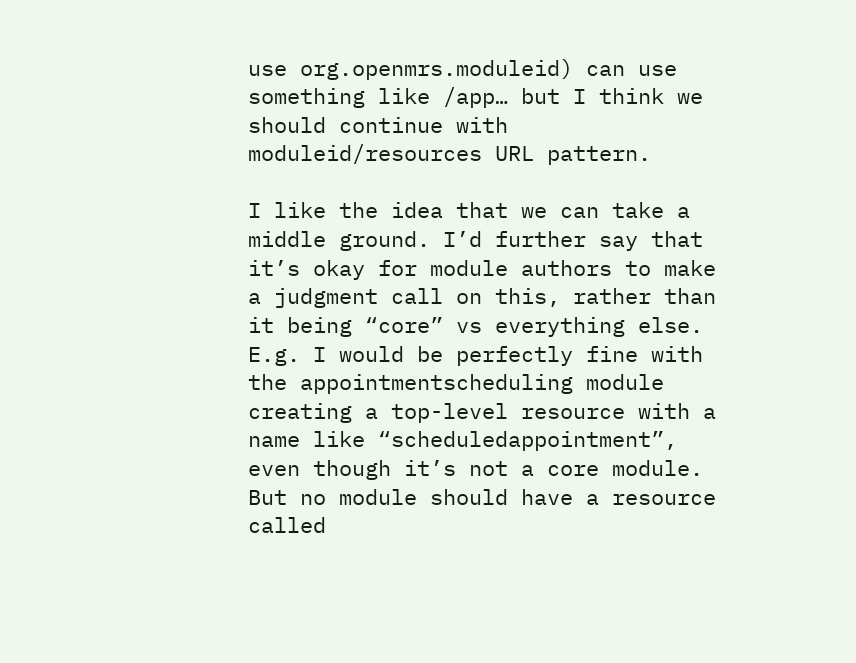use org.openmrs.moduleid) can use something like /app… but I think we should continue with moduleid/resources URL pattern.

I like the idea that we can take a middle ground. I’d further say that it’s okay for module authors to make a judgment call on this, rather than it being “core” vs everything else. E.g. I would be perfectly fine with the appointmentscheduling module creating a top-level resource with a name like “scheduledappointment”, even though it’s not a core module. But no module should have a resource called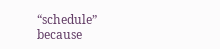“schedule” because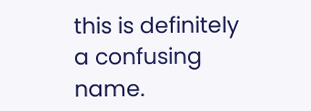this is definitely a confusing name.